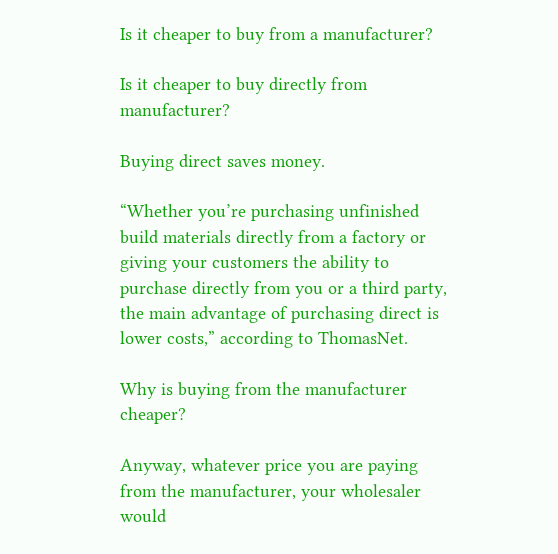Is it cheaper to buy from a manufacturer?

Is it cheaper to buy directly from manufacturer?

Buying direct saves money.

“Whether you’re purchasing unfinished build materials directly from a factory or giving your customers the ability to purchase directly from you or a third party, the main advantage of purchasing direct is lower costs,” according to ThomasNet.

Why is buying from the manufacturer cheaper?

Anyway, whatever price you are paying from the manufacturer, your wholesaler would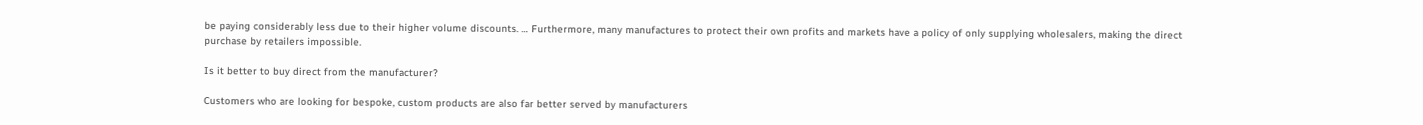be paying considerably less due to their higher volume discounts. … Furthermore, many manufactures to protect their own profits and markets have a policy of only supplying wholesalers, making the direct purchase by retailers impossible.

Is it better to buy direct from the manufacturer?

Customers who are looking for bespoke, custom products are also far better served by manufacturers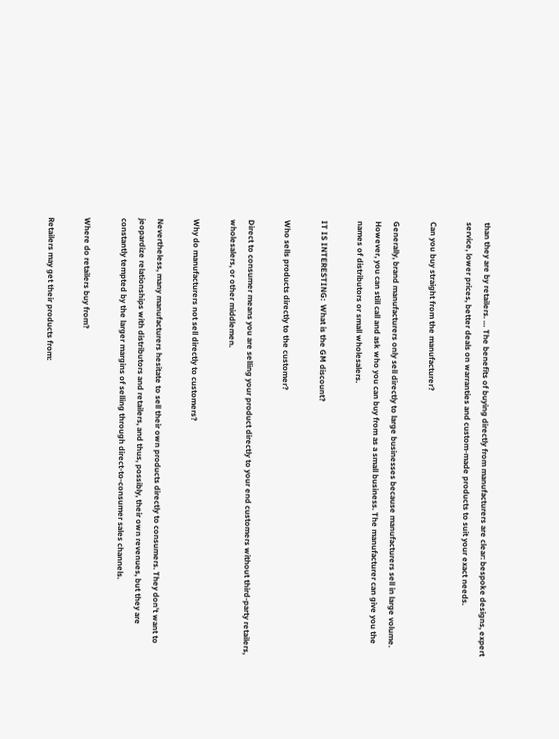than they are by retailers. … The benefits of buying directly from manufacturers are clear: bespoke designs, expert service, lower prices, better deals on warranties and custom-made products to suit your exact needs.

Can you buy straight from the manufacturer?

Generally, brand manufacturers only sell directly to large businesses because manufacturers sell in large volume. However, you can still call and ask who you can buy from as a small business. The manufacturer can give you the names of distributors or small wholesalers.

IT IS INTERESTING:  What is the GM discount?

Who sells products directly to the customer?

Direct to consumer means you are selling your product directly to your end customers without third-party retailers, wholesalers, or other middlemen.

Why do manufacturers not sell directly to customers?

Nevertheless, many manufacturers hesitate to sell their own products directly to consumers. They don’t want to jeopardize relationships with distributors and retailers, and thus, possibly, their own revenues, but they are constantly tempted by the larger margins of selling through direct-to-consumer sales channels.

Where do retailers buy from?

Retailers may get their products from: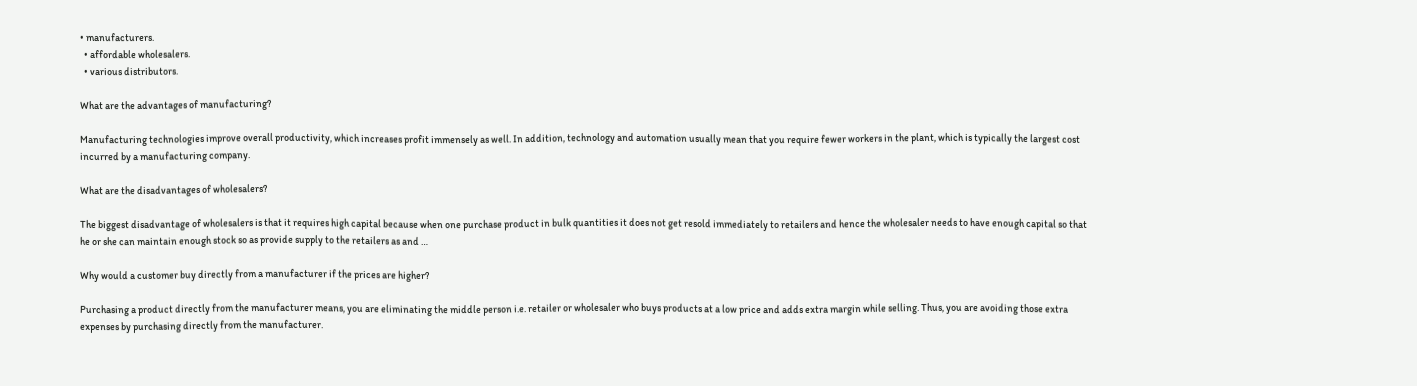• manufacturers.
  • affordable wholesalers.
  • various distributors.

What are the advantages of manufacturing?

Manufacturing technologies improve overall productivity, which increases profit immensely as well. In addition, technology and automation usually mean that you require fewer workers in the plant, which is typically the largest cost incurred by a manufacturing company.

What are the disadvantages of wholesalers?

The biggest disadvantage of wholesalers is that it requires high capital because when one purchase product in bulk quantities it does not get resold immediately to retailers and hence the wholesaler needs to have enough capital so that he or she can maintain enough stock so as provide supply to the retailers as and …

Why would a customer buy directly from a manufacturer if the prices are higher?

Purchasing a product directly from the manufacturer means, you are eliminating the middle person i.e. retailer or wholesaler who buys products at a low price and adds extra margin while selling. Thus, you are avoiding those extra expenses by purchasing directly from the manufacturer.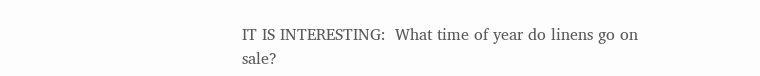IT IS INTERESTING:  What time of year do linens go on sale?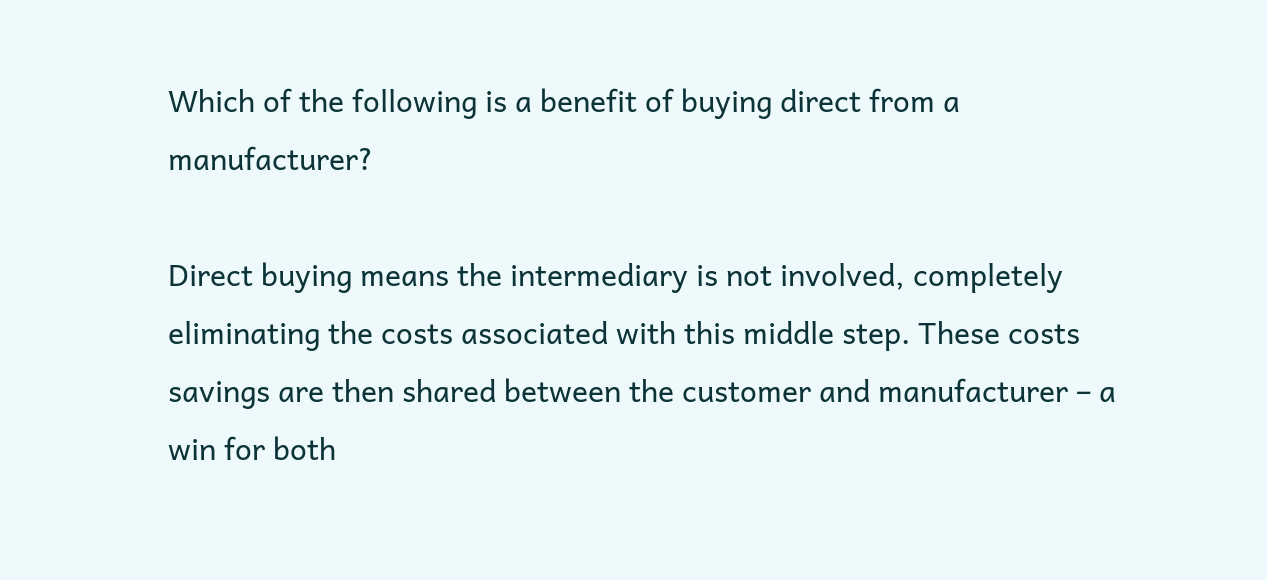Which of the following is a benefit of buying direct from a manufacturer?

Direct buying means the intermediary is not involved, completely eliminating the costs associated with this middle step. These costs savings are then shared between the customer and manufacturer – a win for both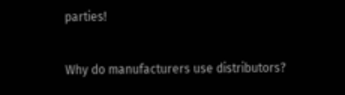parties!

Why do manufacturers use distributors?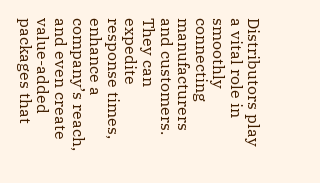Distributors play a vital role in smoothly connecting manufacturers and customers. They can expedite response times, enhance a company’s reach, and even create value-added packages that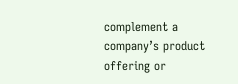complement a company’s product offering or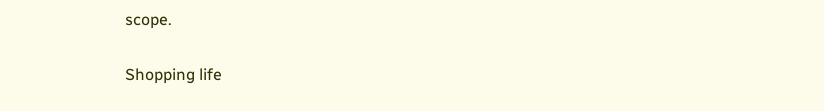scope.

Shopping life